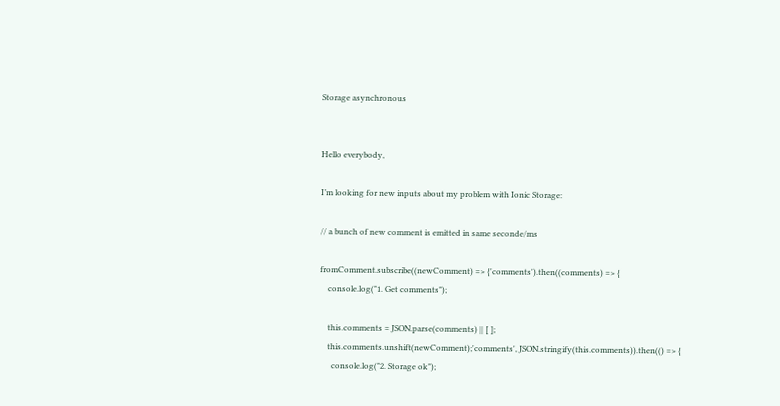Storage asynchronous


Hello everybody,

I’m looking for new inputs about my problem with Ionic Storage:

// a bunch of new comment is emitted in same seconde/ms

fromComment.subscribe((newComment) => {'comments').then((comments) => {
    console.log("1. Get comments");

    this.comments = JSON.parse(comments) || [ ];
    this.comments.unshift(newComment);'comments', JSON.stringify(this.comments)).then(() => {
      console.log("2. Storage ok");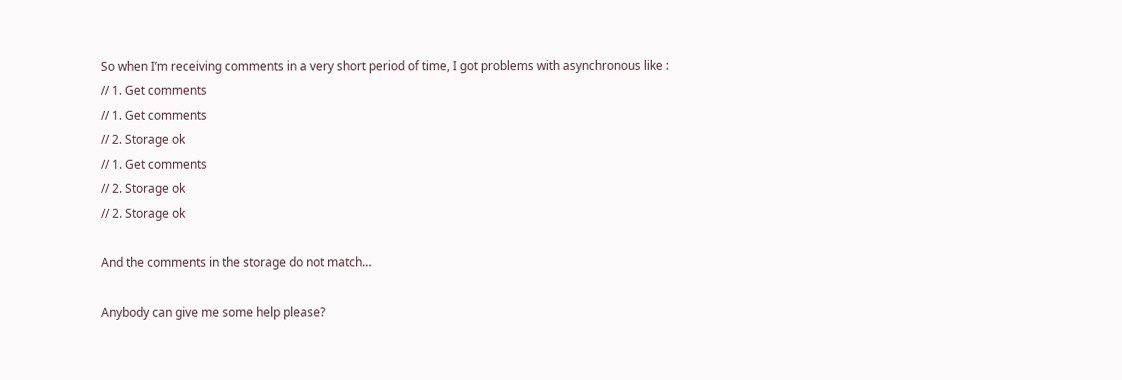So when I’m receiving comments in a very short period of time, I got problems with asynchronous like :
// 1. Get comments
// 1. Get comments
// 2. Storage ok
// 1. Get comments
// 2. Storage ok
// 2. Storage ok

And the comments in the storage do not match…

Anybody can give me some help please?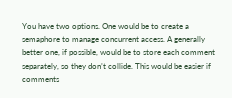You have two options. One would be to create a semaphore to manage concurrent access. A generally better one, if possible, would be to store each comment separately, so they don’t collide. This would be easier if comments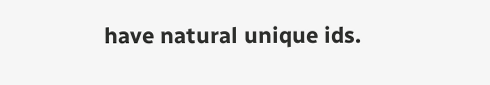have natural unique ids.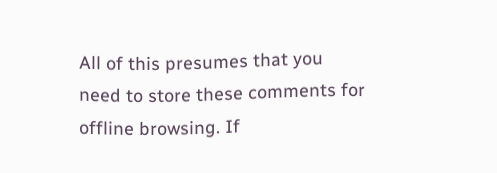All of this presumes that you need to store these comments for offline browsing. If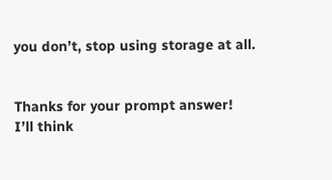you don’t, stop using storage at all.


Thanks for your prompt answer!
I’ll think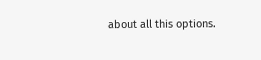about all this options.